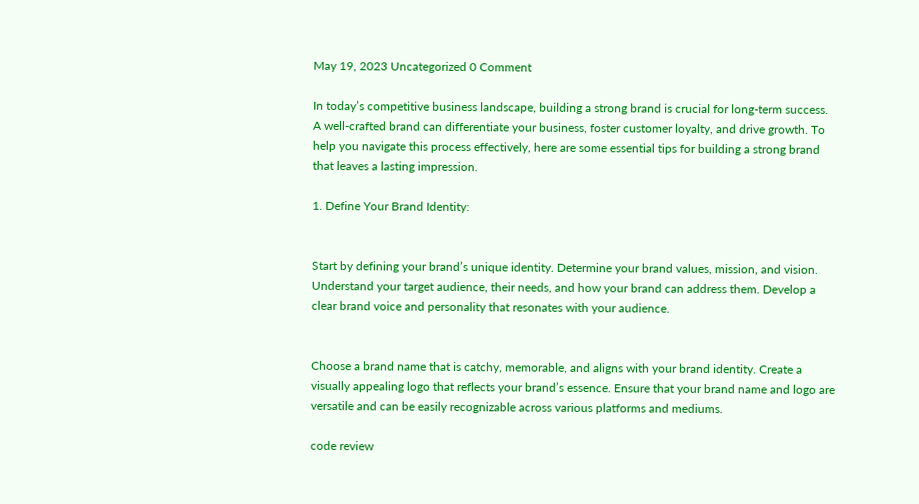May 19, 2023 Uncategorized 0 Comment

In today’s competitive business landscape, building a strong brand is crucial for long-term success. A well-crafted brand can differentiate your business, foster customer loyalty, and drive growth. To help you navigate this process effectively, here are some essential tips for building a strong brand that leaves a lasting impression.

1. Define Your Brand Identity:


Start by defining your brand’s unique identity. Determine your brand values, mission, and vision. Understand your target audience, their needs, and how your brand can address them. Develop a clear brand voice and personality that resonates with your audience.


Choose a brand name that is catchy, memorable, and aligns with your brand identity. Create a visually appealing logo that reflects your brand’s essence. Ensure that your brand name and logo are versatile and can be easily recognizable across various platforms and mediums.

code review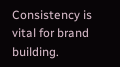Consistency is vital for brand building.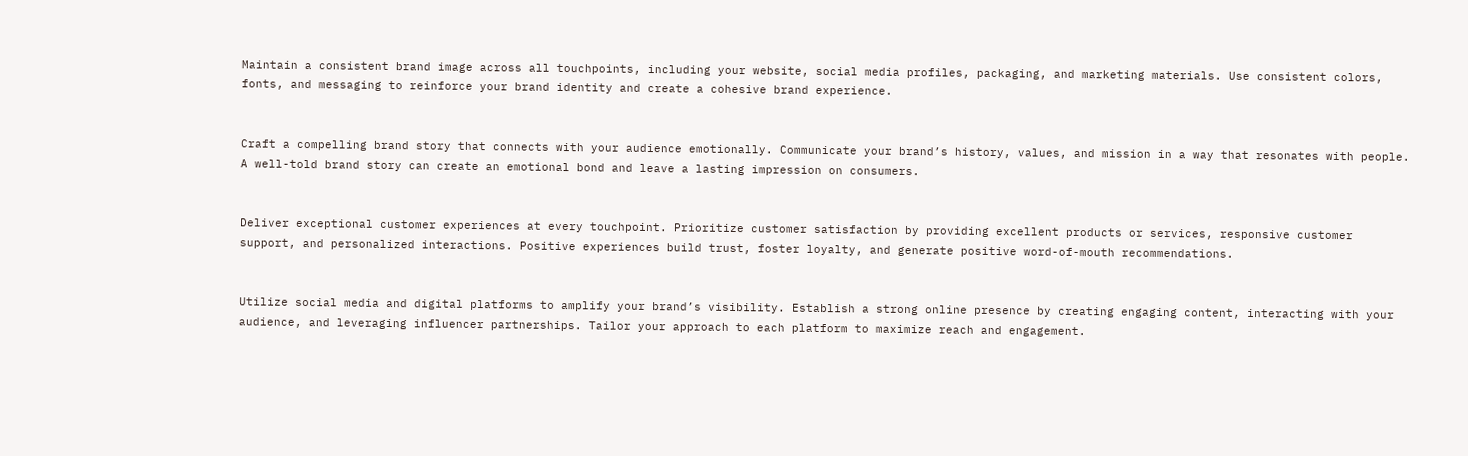Maintain a consistent brand image across all touchpoints, including your website, social media profiles, packaging, and marketing materials. Use consistent colors, fonts, and messaging to reinforce your brand identity and create a cohesive brand experience.


Craft a compelling brand story that connects with your audience emotionally. Communicate your brand’s history, values, and mission in a way that resonates with people. A well-told brand story can create an emotional bond and leave a lasting impression on consumers.


Deliver exceptional customer experiences at every touchpoint. Prioritize customer satisfaction by providing excellent products or services, responsive customer support, and personalized interactions. Positive experiences build trust, foster loyalty, and generate positive word-of-mouth recommendations.


Utilize social media and digital platforms to amplify your brand’s visibility. Establish a strong online presence by creating engaging content, interacting with your audience, and leveraging influencer partnerships. Tailor your approach to each platform to maximize reach and engagement.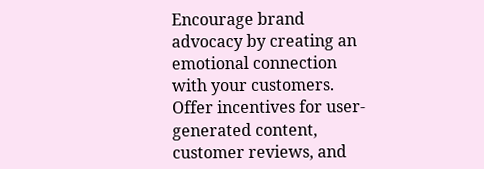Encourage brand advocacy by creating an emotional connection with your customers. Offer incentives for user-generated content, customer reviews, and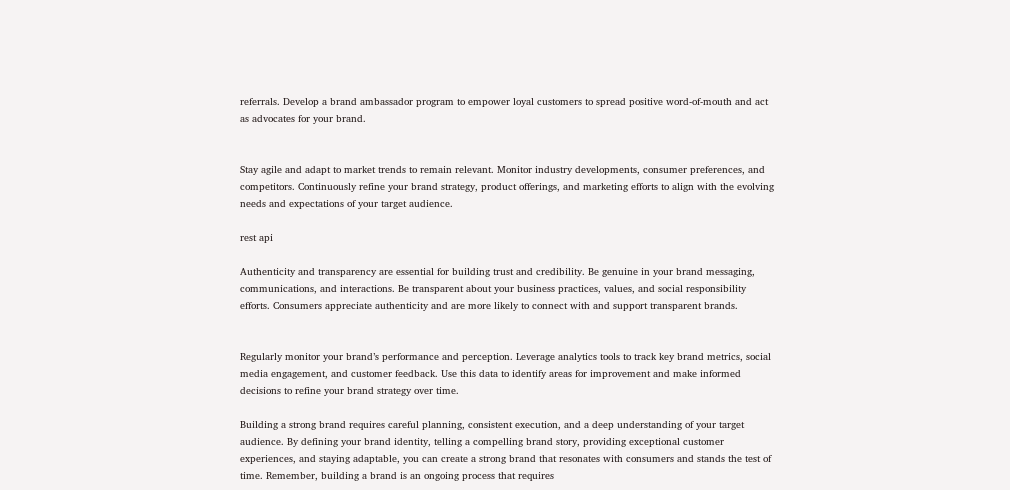referrals. Develop a brand ambassador program to empower loyal customers to spread positive word-of-mouth and act as advocates for your brand.


Stay agile and adapt to market trends to remain relevant. Monitor industry developments, consumer preferences, and competitors. Continuously refine your brand strategy, product offerings, and marketing efforts to align with the evolving needs and expectations of your target audience.

rest api

Authenticity and transparency are essential for building trust and credibility. Be genuine in your brand messaging, communications, and interactions. Be transparent about your business practices, values, and social responsibility efforts. Consumers appreciate authenticity and are more likely to connect with and support transparent brands.


Regularly monitor your brand’s performance and perception. Leverage analytics tools to track key brand metrics, social media engagement, and customer feedback. Use this data to identify areas for improvement and make informed decisions to refine your brand strategy over time.

Building a strong brand requires careful planning, consistent execution, and a deep understanding of your target audience. By defining your brand identity, telling a compelling brand story, providing exceptional customer experiences, and staying adaptable, you can create a strong brand that resonates with consumers and stands the test of time. Remember, building a brand is an ongoing process that requires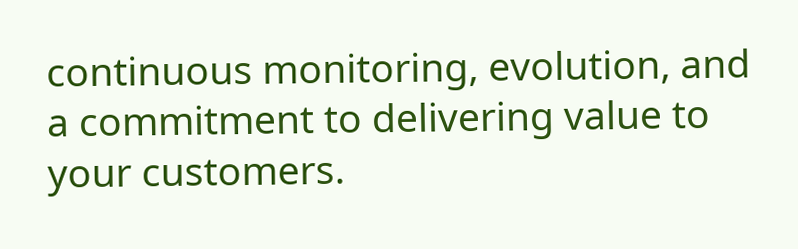continuous monitoring, evolution, and a commitment to delivering value to your customers.